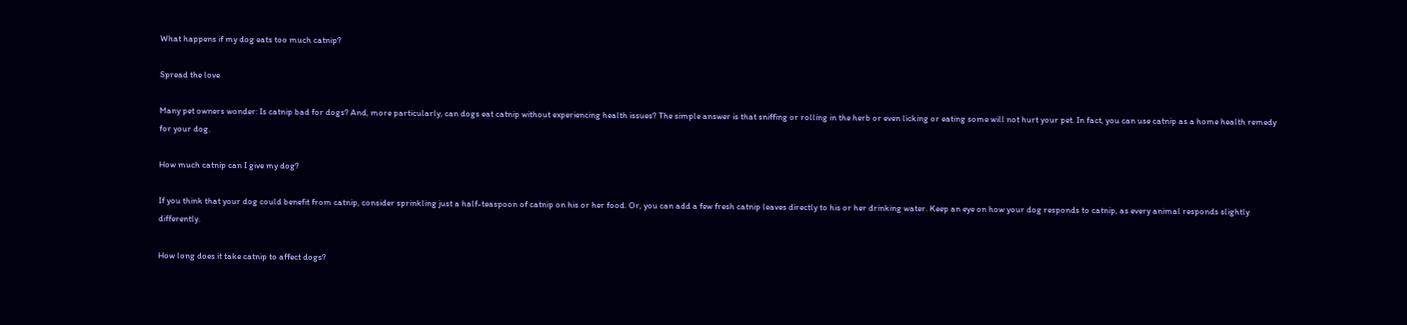What happens if my dog eats too much catnip?

Spread the love

Many pet owners wonder: Is catnip bad for dogs? And, more particularly, can dogs eat catnip without experiencing health issues? The simple answer is that sniffing or rolling in the herb or even licking or eating some will not hurt your pet. In fact, you can use catnip as a home health remedy for your dog.

How much catnip can I give my dog?

If you think that your dog could benefit from catnip, consider sprinkling just a half-teaspoon of catnip on his or her food. Or, you can add a few fresh catnip leaves directly to his or her drinking water. Keep an eye on how your dog responds to catnip, as every animal responds slightly differently.

How long does it take catnip to affect dogs?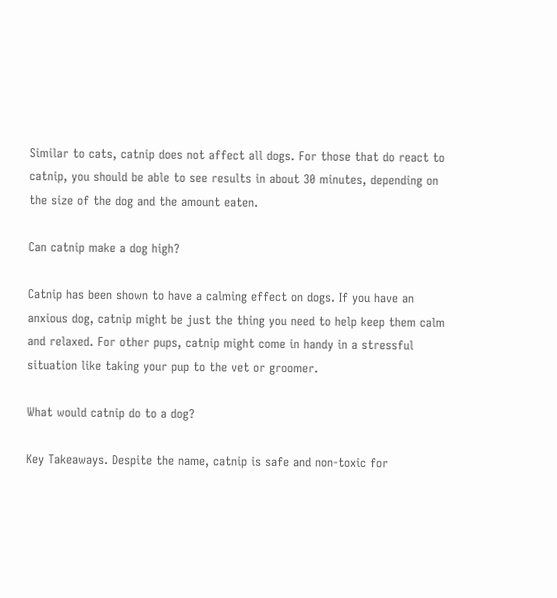Similar to cats, catnip does not affect all dogs. For those that do react to catnip, you should be able to see results in about 30 minutes, depending on the size of the dog and the amount eaten.

Can catnip make a dog high?

Catnip has been shown to have a calming effect on dogs. If you have an anxious dog, catnip might be just the thing you need to help keep them calm and relaxed. For other pups, catnip might come in handy in a stressful situation like taking your pup to the vet or groomer.

What would catnip do to a dog?

Key Takeaways. Despite the name, catnip is safe and non-toxic for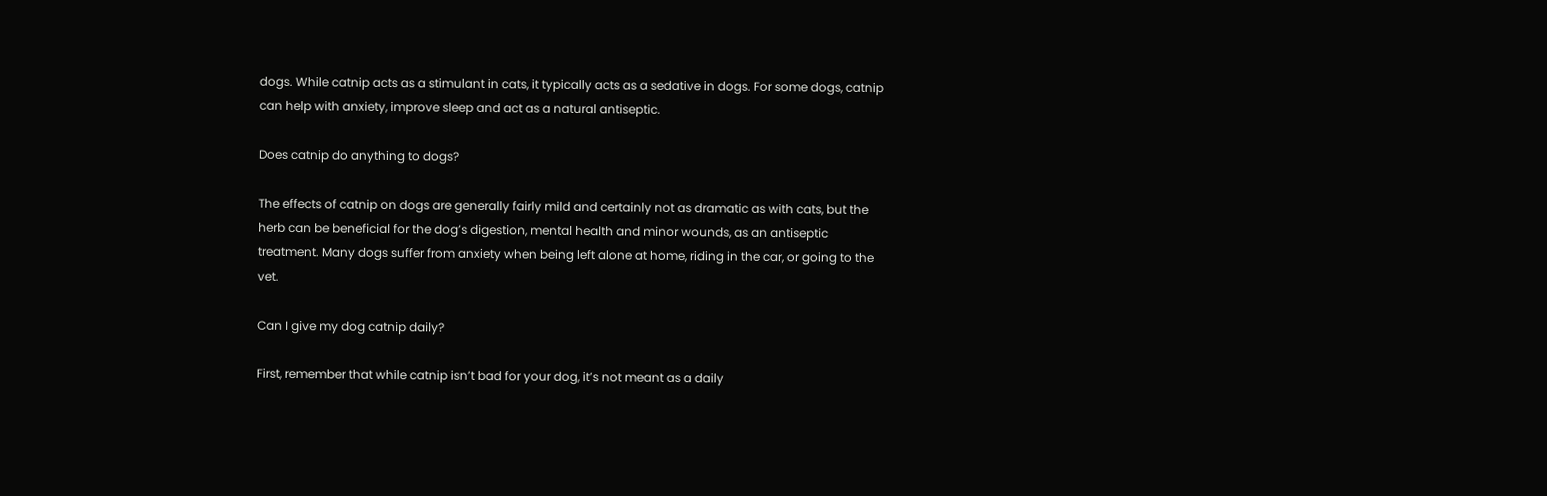dogs. While catnip acts as a stimulant in cats, it typically acts as a sedative in dogs. For some dogs, catnip can help with anxiety, improve sleep and act as a natural antiseptic.

Does catnip do anything to dogs?

The effects of catnip on dogs are generally fairly mild and certainly not as dramatic as with cats, but the herb can be beneficial for the dog’s digestion, mental health and minor wounds, as an antiseptic treatment. Many dogs suffer from anxiety when being left alone at home, riding in the car, or going to the vet.

Can I give my dog catnip daily?

First, remember that while catnip isn’t bad for your dog, it’s not meant as a daily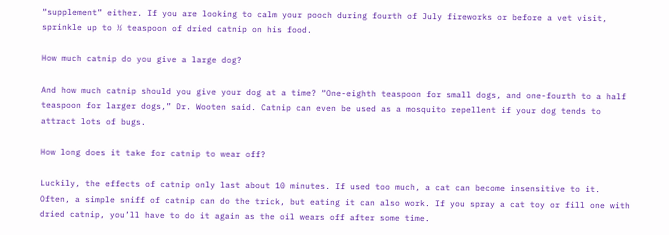“supplement” either. If you are looking to calm your pooch during fourth of July fireworks or before a vet visit, sprinkle up to ½ teaspoon of dried catnip on his food.

How much catnip do you give a large dog?

And how much catnip should you give your dog at a time? “One-eighth teaspoon for small dogs, and one-fourth to a half teaspoon for larger dogs,” Dr. Wooten said. Catnip can even be used as a mosquito repellent if your dog tends to attract lots of bugs.

How long does it take for catnip to wear off?

Luckily, the effects of catnip only last about 10 minutes. If used too much, a cat can become insensitive to it. Often, a simple sniff of catnip can do the trick, but eating it can also work. If you spray a cat toy or fill one with dried catnip, you’ll have to do it again as the oil wears off after some time.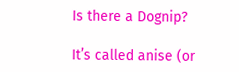Is there a Dognip?

It’s called anise (or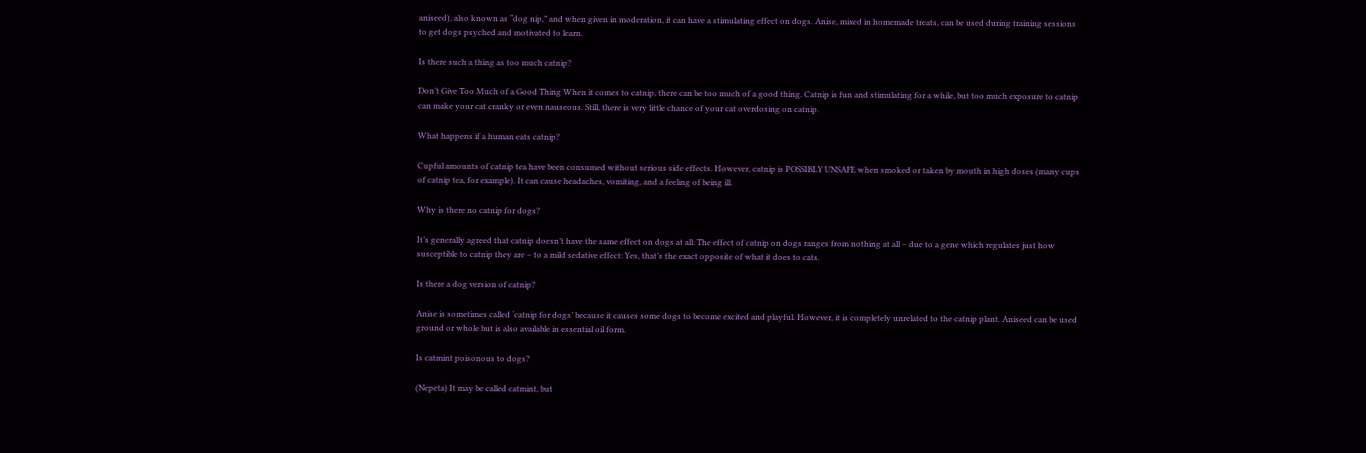aniseed), also known as “dog nip,” and when given in moderation, it can have a stimulating effect on dogs. Anise, mixed in homemade treats, can be used during training sessions to get dogs psyched and motivated to learn.

Is there such a thing as too much catnip?

Don’t Give Too Much of a Good Thing When it comes to catnip, there can be too much of a good thing. Catnip is fun and stimulating for a while, but too much exposure to catnip can make your cat cranky or even nauseous. Still, there is very little chance of your cat overdosing on catnip.

What happens if a human eats catnip?

Cupful amounts of catnip tea have been consumed without serious side effects. However, catnip is POSSIBLY UNSAFE when smoked or taken by mouth in high doses (many cups of catnip tea, for example). It can cause headaches, vomiting, and a feeling of being ill.

Why is there no catnip for dogs?

It’s generally agreed that catnip doesn’t have the same effect on dogs at all: The effect of catnip on dogs ranges from nothing at all – due to a gene which regulates just how susceptible to catnip they are – to a mild sedative effect: Yes, that’s the exact opposite of what it does to cats.

Is there a dog version of catnip?

Anise is sometimes called ‘catnip for dogs’ because it causes some dogs to become excited and playful. However, it is completely unrelated to the catnip plant. Aniseed can be used ground or whole but is also available in essential oil form.

Is catmint poisonous to dogs?

(Nepeta) It may be called catmint, but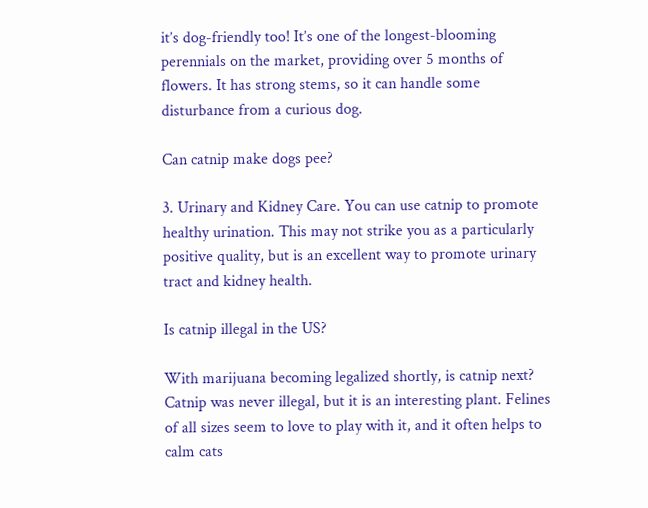it’s dog-friendly too! It’s one of the longest-blooming perennials on the market, providing over 5 months of flowers. It has strong stems, so it can handle some disturbance from a curious dog.

Can catnip make dogs pee?

3. Urinary and Kidney Care. You can use catnip to promote healthy urination. This may not strike you as a particularly positive quality, but is an excellent way to promote urinary tract and kidney health.

Is catnip illegal in the US?

With marijuana becoming legalized shortly, is catnip next? Catnip was never illegal, but it is an interesting plant. Felines of all sizes seem to love to play with it, and it often helps to calm cats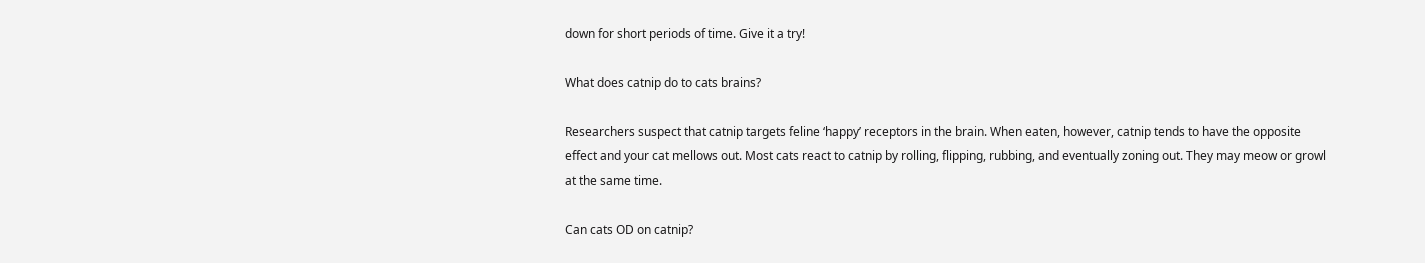down for short periods of time. Give it a try!

What does catnip do to cats brains?

Researchers suspect that catnip targets feline ‘happy’ receptors in the brain. When eaten, however, catnip tends to have the opposite effect and your cat mellows out. Most cats react to catnip by rolling, flipping, rubbing, and eventually zoning out. They may meow or growl at the same time.

Can cats OD on catnip?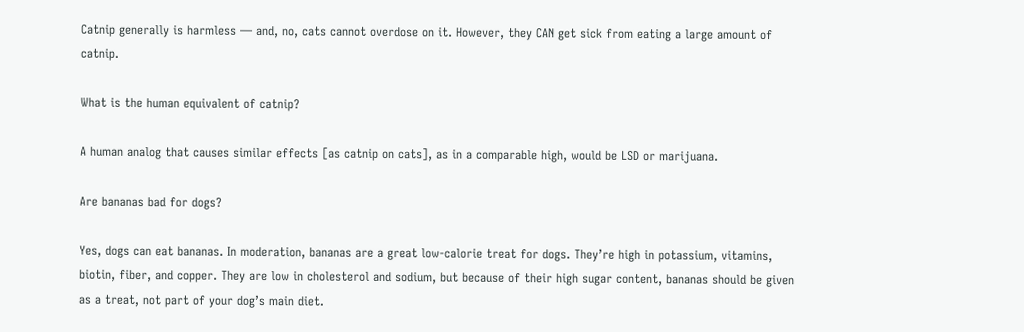Catnip generally is harmless — and, no, cats cannot overdose on it. However, they CAN get sick from eating a large amount of catnip.

What is the human equivalent of catnip?

A human analog that causes similar effects [as catnip on cats], as in a comparable high, would be LSD or marijuana.

Are bananas bad for dogs?

Yes, dogs can eat bananas. In moderation, bananas are a great low-calorie treat for dogs. They’re high in potassium, vitamins, biotin, fiber, and copper. They are low in cholesterol and sodium, but because of their high sugar content, bananas should be given as a treat, not part of your dog’s main diet.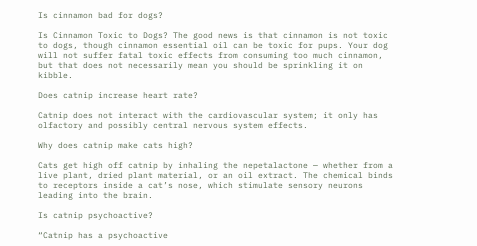Is cinnamon bad for dogs?

Is Cinnamon Toxic to Dogs? The good news is that cinnamon is not toxic to dogs, though cinnamon essential oil can be toxic for pups. Your dog will not suffer fatal toxic effects from consuming too much cinnamon, but that does not necessarily mean you should be sprinkling it on kibble.

Does catnip increase heart rate?

Catnip does not interact with the cardiovascular system; it only has olfactory and possibly central nervous system effects.

Why does catnip make cats high?

Cats get high off catnip by inhaling the nepetalactone — whether from a live plant, dried plant material, or an oil extract. The chemical binds to receptors inside a cat’s nose, which stimulate sensory neurons leading into the brain.

Is catnip psychoactive?

“Catnip has a psychoactive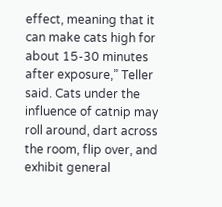effect, meaning that it can make cats high for about 15-30 minutes after exposure,” Teller said. Cats under the influence of catnip may roll around, dart across the room, flip over, and exhibit general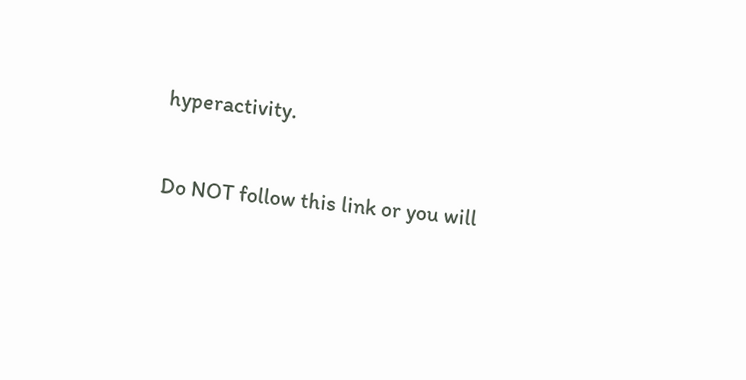hyperactivity.

Do NOT follow this link or you will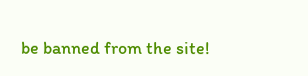be banned from the site!